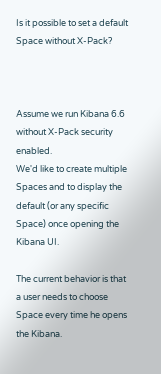Is it possible to set a default Space without X-Pack?



Assume we run Kibana 6.6 without X-Pack security enabled.
We'd like to create multiple Spaces and to display the default (or any specific Space) once opening the Kibana UI.

The current behavior is that a user needs to choose Space every time he opens the Kibana.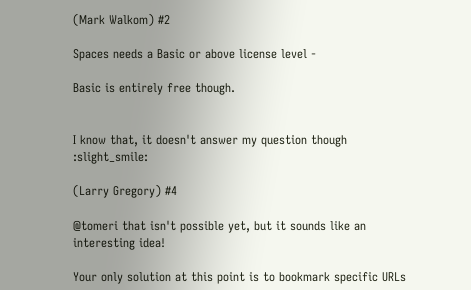(Mark Walkom) #2

Spaces needs a Basic or above license level -

Basic is entirely free though.


I know that, it doesn't answer my question though :slight_smile:

(Larry Gregory) #4

@tomeri that isn't possible yet, but it sounds like an interesting idea!

Your only solution at this point is to bookmark specific URLs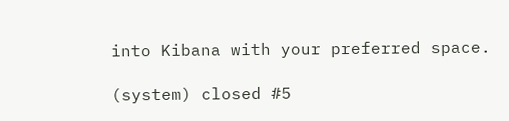into Kibana with your preferred space.

(system) closed #5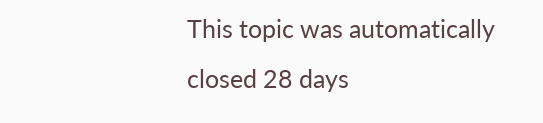This topic was automatically closed 28 days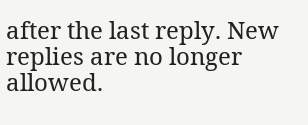after the last reply. New replies are no longer allowed.